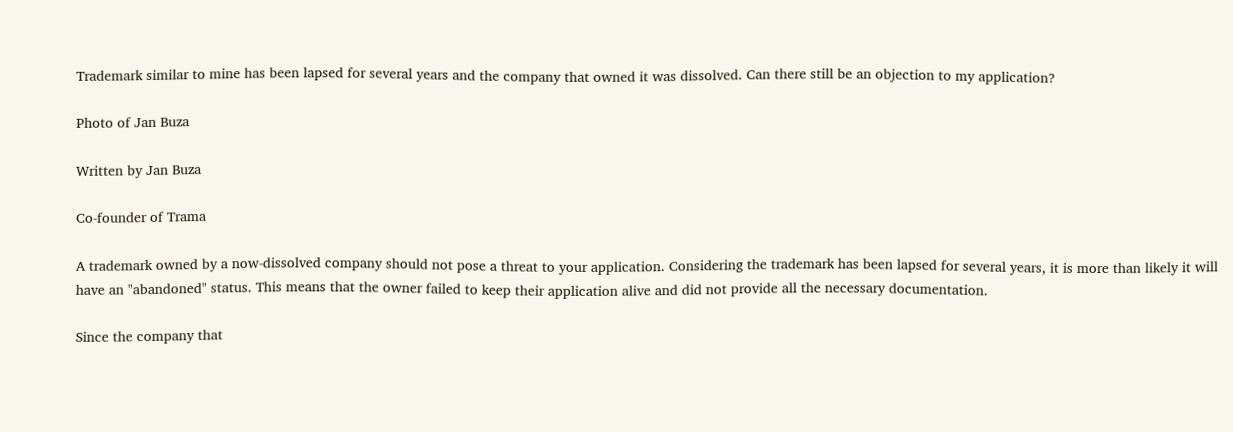Trademark similar to mine has been lapsed for several years and the company that owned it was dissolved. Can there still be an objection to my application?

Photo of Jan Buza

Written by Jan Buza

Co-founder of Trama

A trademark owned by a now-dissolved company should not pose a threat to your application. Considering the trademark has been lapsed for several years, it is more than likely it will have an "abandoned" status. This means that the owner failed to keep their application alive and did not provide all the necessary documentation.

Since the company that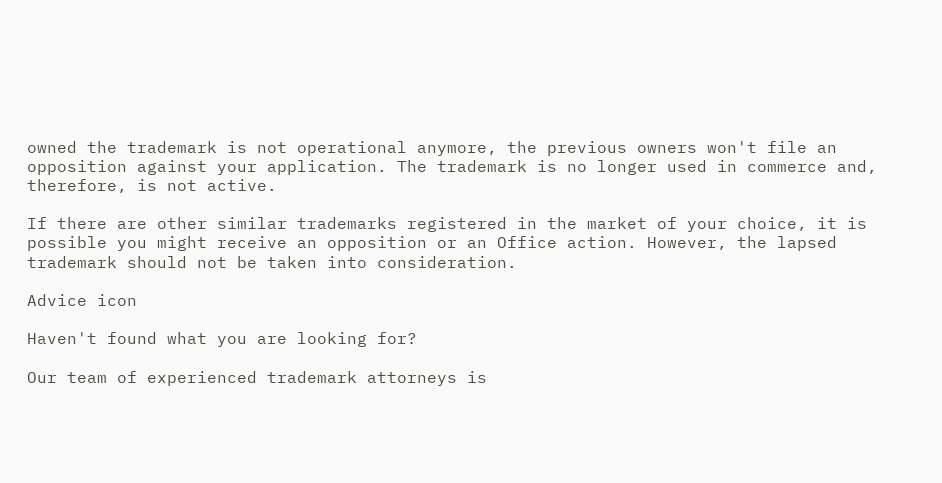owned the trademark is not operational anymore, the previous owners won't file an opposition against your application. The trademark is no longer used in commerce and, therefore, is not active.

If there are other similar trademarks registered in the market of your choice, it is possible you might receive an opposition or an Office action. However, the lapsed trademark should not be taken into consideration.

Advice icon

Haven't found what you are looking for?

Our team of experienced trademark attorneys is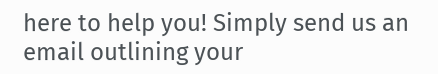here to help you! Simply send us an email outlining your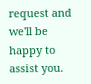request and we'll be happy to assist you.